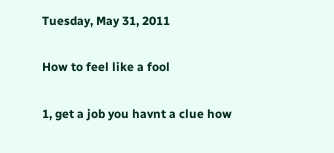Tuesday, May 31, 2011

How to feel like a fool

1, get a job you havnt a clue how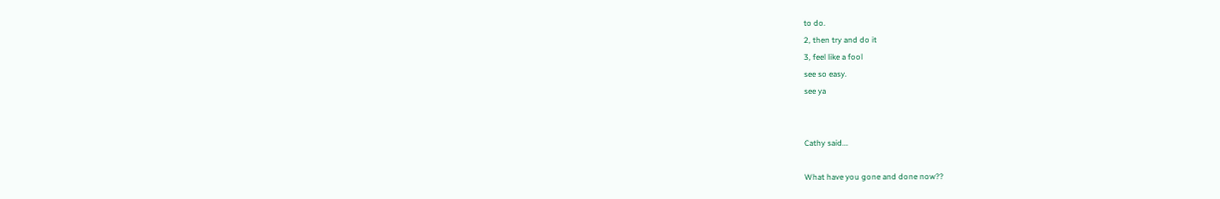to do.
2, then try and do it
3, feel like a fool
see so easy.
see ya


Cathy said...

What have you gone and done now??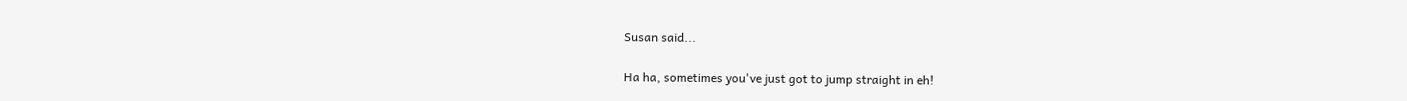Susan said...

Ha ha, sometimes you've just got to jump straight in eh!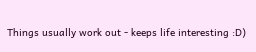Things usually work out - keeps life interesting :D)